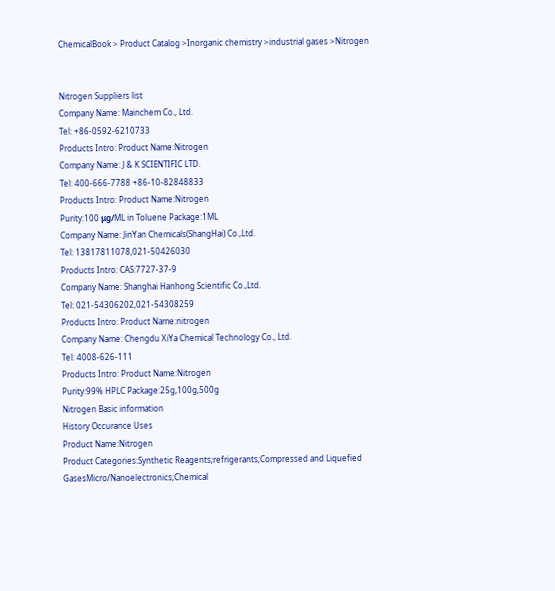ChemicalBook > Product Catalog >Inorganic chemistry >industrial gases >Nitrogen


Nitrogen Suppliers list
Company Name: Mainchem Co., Ltd.
Tel: +86-0592-6210733
Products Intro: Product Name:Nitrogen
Company Name: J & K SCIENTIFIC LTD.
Tel: 400-666-7788 +86-10-82848833
Products Intro: Product Name:Nitrogen
Purity:100 μg/ML in Toluene Package:1ML
Company Name: JinYan Chemicals(ShangHai) Co.,Ltd.
Tel: 13817811078,021-50426030
Products Intro: CAS:7727-37-9
Company Name: Shanghai Hanhong Scientific Co.,Ltd.
Tel: 021-54306202,021-54308259
Products Intro: Product Name:nitrogen
Company Name: Chengdu XiYa Chemical Technology Co., Ltd.
Tel: 4008-626-111
Products Intro: Product Name:Nitrogen
Purity:99% HPLC Package:25g,100g,500g
Nitrogen Basic information
History Occurance Uses
Product Name:Nitrogen
Product Categories:Synthetic Reagents;refrigerants;Compressed and Liquefied GasesMicro/Nanoelectronics;Chemical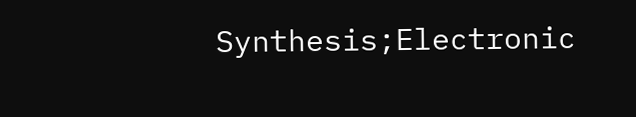Synthesis;Electronic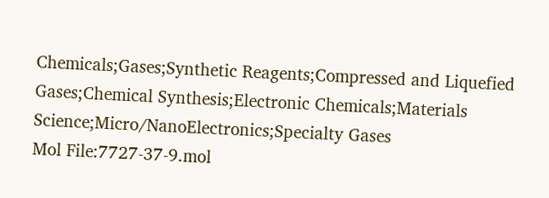Chemicals;Gases;Synthetic Reagents;Compressed and Liquefied Gases;Chemical Synthesis;Electronic Chemicals;Materials Science;Micro/NanoElectronics;Specialty Gases
Mol File:7727-37-9.mol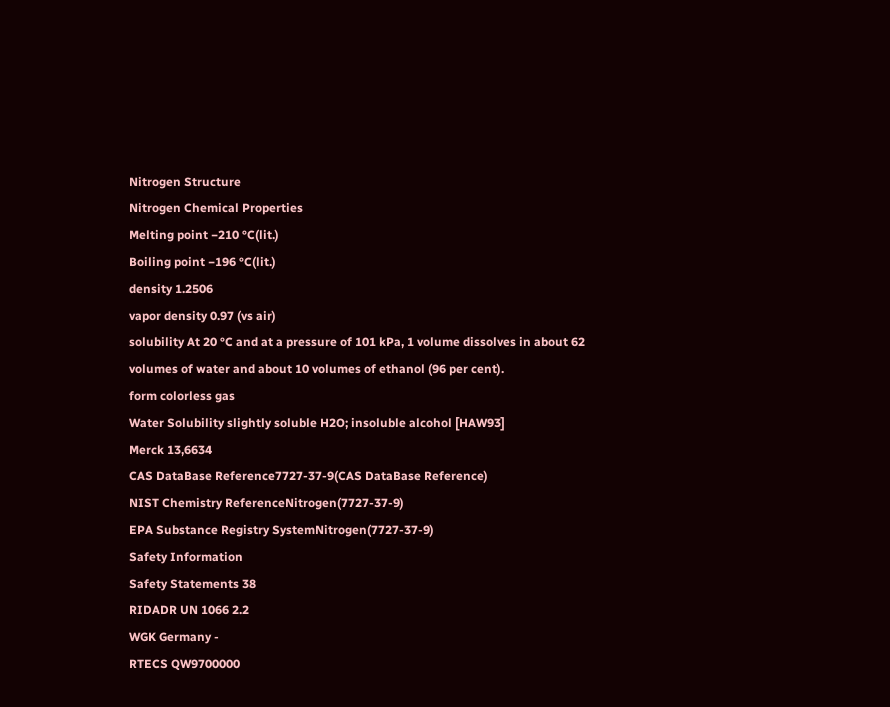Nitrogen Structure
Nitrogen Chemical Properties
Melting point −210 °C(lit.)
Boiling point −196 °C(lit.)
density 1.2506
vapor density 0.97 (vs air)
solubility At 20 °C and at a pressure of 101 kPa, 1 volume dissolves in about 62 volumes of water and about 10 volumes of ethanol (96 per cent).
form colorless gas
Water Solubility slightly soluble H2O; insoluble alcohol [HAW93]
Merck 13,6634
CAS DataBase Reference7727-37-9(CAS DataBase Reference)
NIST Chemistry ReferenceNitrogen(7727-37-9)
EPA Substance Registry SystemNitrogen(7727-37-9)
Safety Information
Safety Statements 38
RIDADR UN 1066 2.2
WGK Germany -
RTECS QW9700000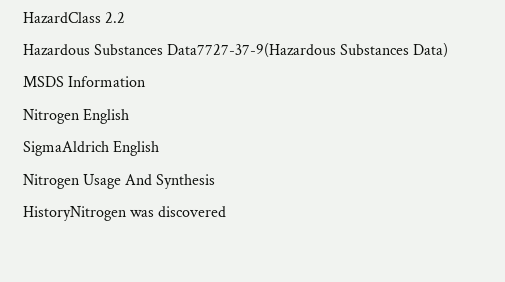HazardClass 2.2
Hazardous Substances Data7727-37-9(Hazardous Substances Data)
MSDS Information
Nitrogen English
SigmaAldrich English
Nitrogen Usage And Synthesis
HistoryNitrogen was discovered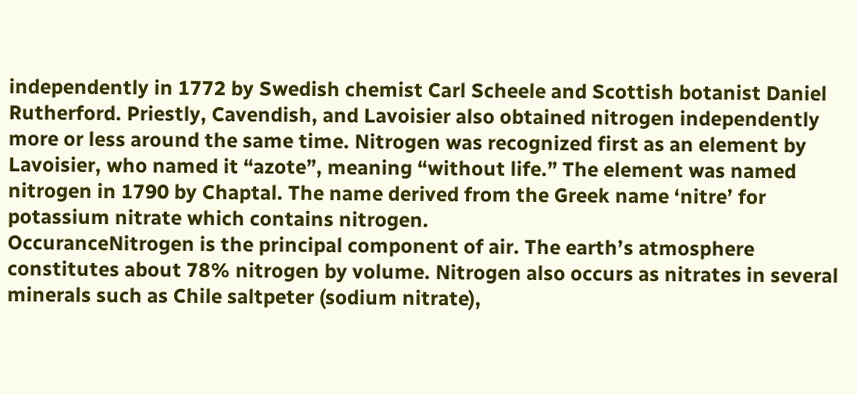independently in 1772 by Swedish chemist Carl Scheele and Scottish botanist Daniel Rutherford. Priestly, Cavendish, and Lavoisier also obtained nitrogen independently more or less around the same time. Nitrogen was recognized first as an element by Lavoisier, who named it “azote”, meaning “without life.” The element was named nitrogen in 1790 by Chaptal. The name derived from the Greek name ‘nitre’ for potassium nitrate which contains nitrogen.
OccuranceNitrogen is the principal component of air. The earth’s atmosphere constitutes about 78% nitrogen by volume. Nitrogen also occurs as nitrates in several minerals such as Chile saltpeter (sodium nitrate),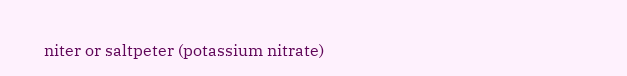niter or saltpeter (potassium nitrate)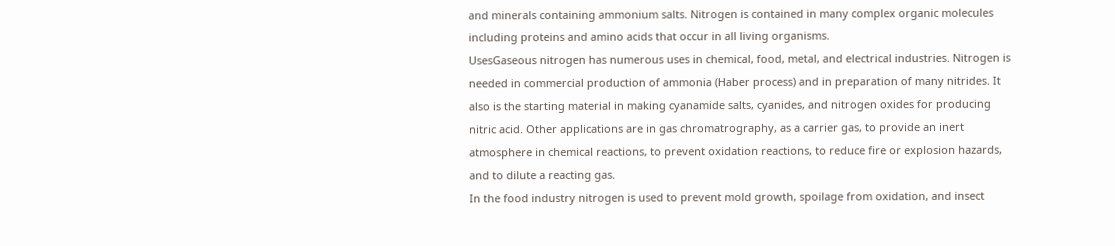and minerals containing ammonium salts. Nitrogen is contained in many complex organic molecules including proteins and amino acids that occur in all living organisms.
UsesGaseous nitrogen has numerous uses in chemical, food, metal, and electrical industries. Nitrogen is needed in commercial production of ammonia (Haber process) and in preparation of many nitrides. It also is the starting material in making cyanamide salts, cyanides, and nitrogen oxides for producing nitric acid. Other applications are in gas chromatrography, as a carrier gas, to provide an inert atmosphere in chemical reactions, to prevent oxidation reactions, to reduce fire or explosion hazards, and to dilute a reacting gas.
In the food industry nitrogen is used to prevent mold growth, spoilage from oxidation, and insect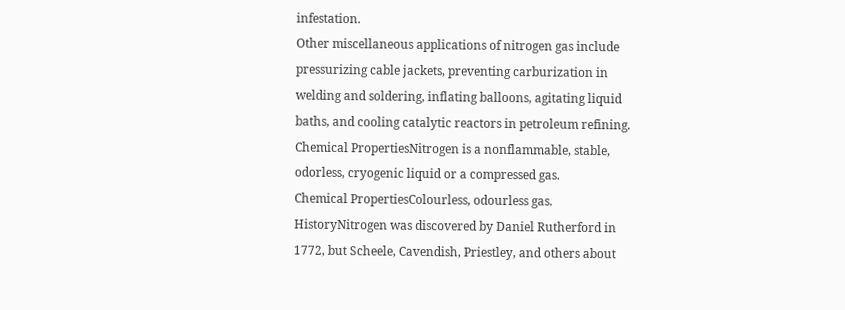infestation.
Other miscellaneous applications of nitrogen gas include pressurizing cable jackets, preventing carburization in welding and soldering, inflating balloons, agitating liquid baths, and cooling catalytic reactors in petroleum refining.
Chemical PropertiesNitrogen is a nonflammable, stable, odorless, cryogenic liquid or a compressed gas.
Chemical PropertiesColourless, odourless gas.
HistoryNitrogen was discovered by Daniel Rutherford in 1772, but Scheele, Cavendish, Priestley, and others about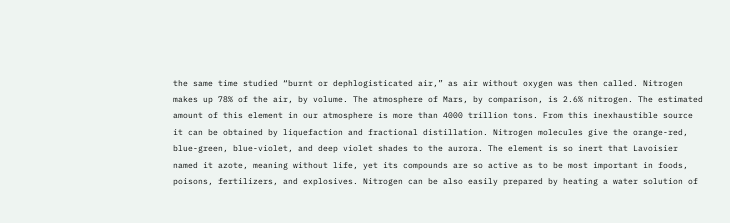the same time studied “burnt or dephlogisticated air,” as air without oxygen was then called. Nitrogen makes up 78% of the air, by volume. The atmosphere of Mars, by comparison, is 2.6% nitrogen. The estimated amount of this element in our atmosphere is more than 4000 trillion tons. From this inexhaustible source it can be obtained by liquefaction and fractional distillation. Nitrogen molecules give the orange-red, blue-green, blue-violet, and deep violet shades to the aurora. The element is so inert that Lavoisier named it azote, meaning without life, yet its compounds are so active as to be most important in foods, poisons, fertilizers, and explosives. Nitrogen can be also easily prepared by heating a water solution of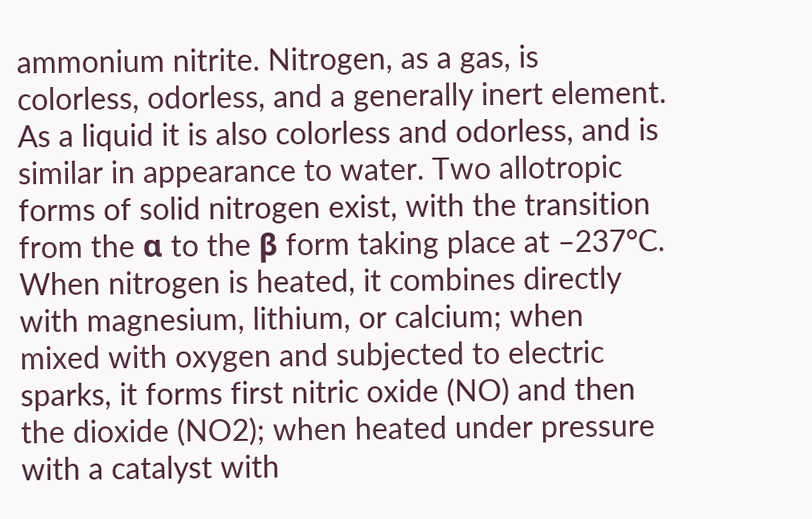ammonium nitrite. Nitrogen, as a gas, is colorless, odorless, and a generally inert element. As a liquid it is also colorless and odorless, and is similar in appearance to water. Two allotropic forms of solid nitrogen exist, with the transition from the α to the β form taking place at –237°C. When nitrogen is heated, it combines directly with magnesium, lithium, or calcium; when mixed with oxygen and subjected to electric sparks, it forms first nitric oxide (NO) and then the dioxide (NO2); when heated under pressure with a catalyst with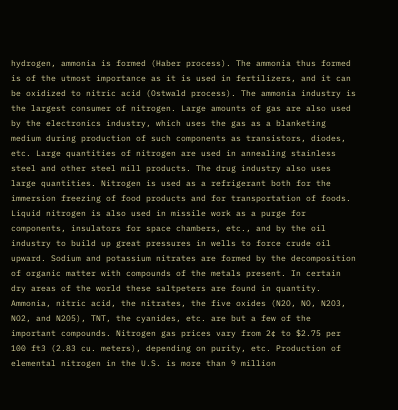hydrogen, ammonia is formed (Haber process). The ammonia thus formed is of the utmost importance as it is used in fertilizers, and it can be oxidized to nitric acid (Ostwald process). The ammonia industry is the largest consumer of nitrogen. Large amounts of gas are also used by the electronics industry, which uses the gas as a blanketing medium during production of such components as transistors, diodes, etc. Large quantities of nitrogen are used in annealing stainless steel and other steel mill products. The drug industry also uses large quantities. Nitrogen is used as a refrigerant both for the immersion freezing of food products and for transportation of foods. Liquid nitrogen is also used in missile work as a purge for components, insulators for space chambers, etc., and by the oil industry to build up great pressures in wells to force crude oil upward. Sodium and potassium nitrates are formed by the decomposition of organic matter with compounds of the metals present. In certain dry areas of the world these saltpeters are found in quantity. Ammonia, nitric acid, the nitrates, the five oxides (N2O, NO, N2O3, NO2, and N2O5), TNT, the cyanides, etc. are but a few of the important compounds. Nitrogen gas prices vary from 2¢ to $2.75 per 100 ft3 (2.83 cu. meters), depending on purity, etc. Production of elemental nitrogen in the U.S. is more than 9 million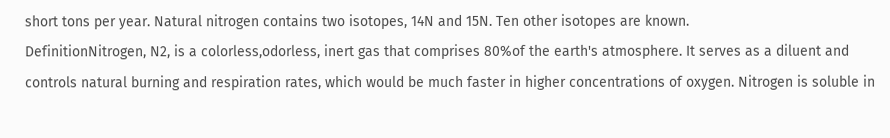short tons per year. Natural nitrogen contains two isotopes, 14N and 15N. Ten other isotopes are known.
DefinitionNitrogen, N2, is a colorless,odorless, inert gas that comprises 80%of the earth's atmosphere. It serves as a diluent and controls natural burning and respiration rates, which would be much faster in higher concentrations of oxygen. Nitrogen is soluble in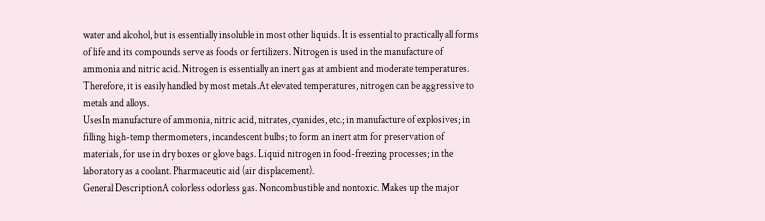water and alcohol, but is essentially insoluble in most other liquids. It is essential to practically all forms of life and its compounds serve as foods or fertilizers. Nitrogen is used in the manufacture of ammonia and nitric acid. Nitrogen is essentially an inert gas at ambient and moderate temperatures. Therefore, it is easily handled by most metals.At elevated temperatures, nitrogen can be aggressive to metals and alloys.
UsesIn manufacture of ammonia, nitric acid, nitrates, cyanides, etc.; in manufacture of explosives; in filling high-temp thermometers, incandescent bulbs; to form an inert atm for preservation of materials, for use in dry boxes or glove bags. Liquid nitrogen in food-freezing processes; in the laboratory as a coolant. Pharmaceutic aid (air displacement).
General DescriptionA colorless odorless gas. Noncombustible and nontoxic. Makes up the major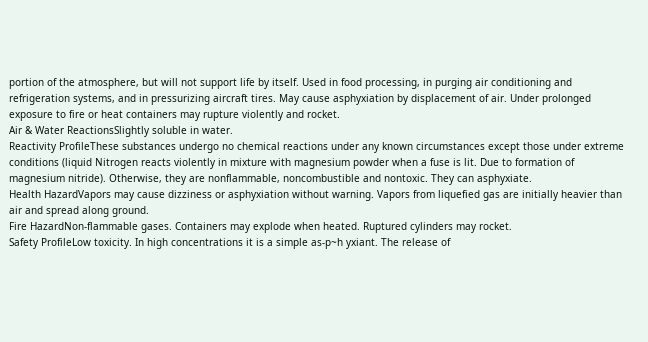portion of the atmosphere, but will not support life by itself. Used in food processing, in purging air conditioning and refrigeration systems, and in pressurizing aircraft tires. May cause asphyxiation by displacement of air. Under prolonged exposure to fire or heat containers may rupture violently and rocket.
Air & Water ReactionsSlightly soluble in water.
Reactivity ProfileThese substances undergo no chemical reactions under any known circumstances except those under extreme conditions (liquid Nitrogen reacts violently in mixture with magnesium powder when a fuse is lit. Due to formation of magnesium nitride). Otherwise, they are nonflammable, noncombustible and nontoxic. They can asphyxiate.
Health HazardVapors may cause dizziness or asphyxiation without warning. Vapors from liquefied gas are initially heavier than air and spread along ground.
Fire HazardNon-flammable gases. Containers may explode when heated. Ruptured cylinders may rocket.
Safety ProfileLow toxicity. In high concentrations it is a simple as-p~h yxiant. The release of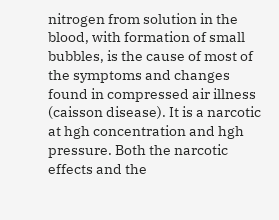nitrogen from solution in the blood, with formation of small bubbles, is the cause of most of the symptoms and changes found in compressed air illness (caisson disease). It is a narcotic at hgh concentration and hgh pressure. Both the narcotic effects and the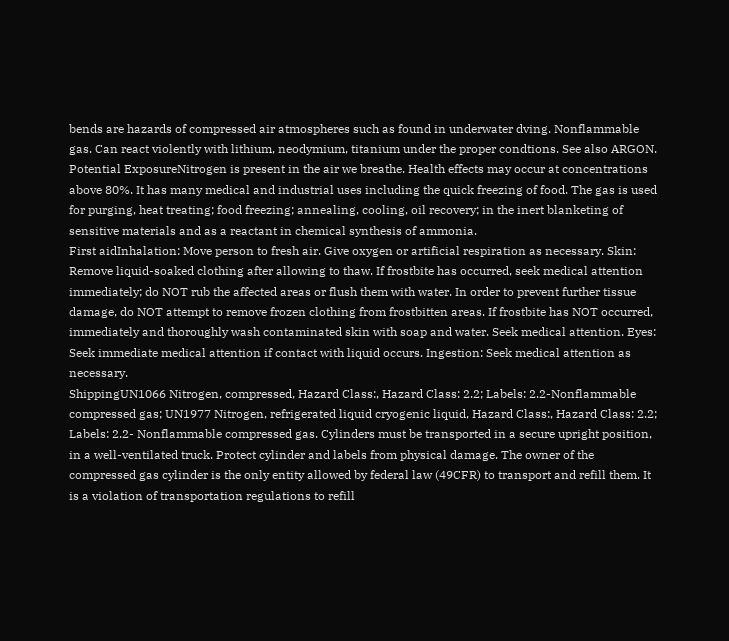bends are hazards of compressed air atmospheres such as found in underwater dving. Nonflammable gas. Can react violently with lithium, neodymium, titanium under the proper condtions. See also ARGON.
Potential ExposureNitrogen is present in the air we breathe. Health effects may occur at concentrations above 80%. It has many medical and industrial uses including the quick freezing of food. The gas is used for purging, heat treating; food freezing; annealing, cooling, oil recovery; in the inert blanketing of sensitive materials and as a reactant in chemical synthesis of ammonia.
First aidInhalation: Move person to fresh air. Give oxygen or artificial respiration as necessary. Skin: Remove liquid-soaked clothing after allowing to thaw. If frostbite has occurred, seek medical attention immediately; do NOT rub the affected areas or flush them with water. In order to prevent further tissue damage, do NOT attempt to remove frozen clothing from frostbitten areas. If frostbite has NOT occurred, immediately and thoroughly wash contaminated skin with soap and water. Seek medical attention. Eyes: Seek immediate medical attention if contact with liquid occurs. Ingestion: Seek medical attention as necessary.
ShippingUN1066 Nitrogen, compressed, Hazard Class:, Hazard Class: 2.2; Labels: 2.2-Nonflammable compressed gas; UN1977 Nitrogen, refrigerated liquid cryogenic liquid, Hazard Class:, Hazard Class: 2.2; Labels: 2.2- Nonflammable compressed gas. Cylinders must be transported in a secure upright position, in a well-ventilated truck. Protect cylinder and labels from physical damage. The owner of the compressed gas cylinder is the only entity allowed by federal law (49CFR) to transport and refill them. It is a violation of transportation regulations to refill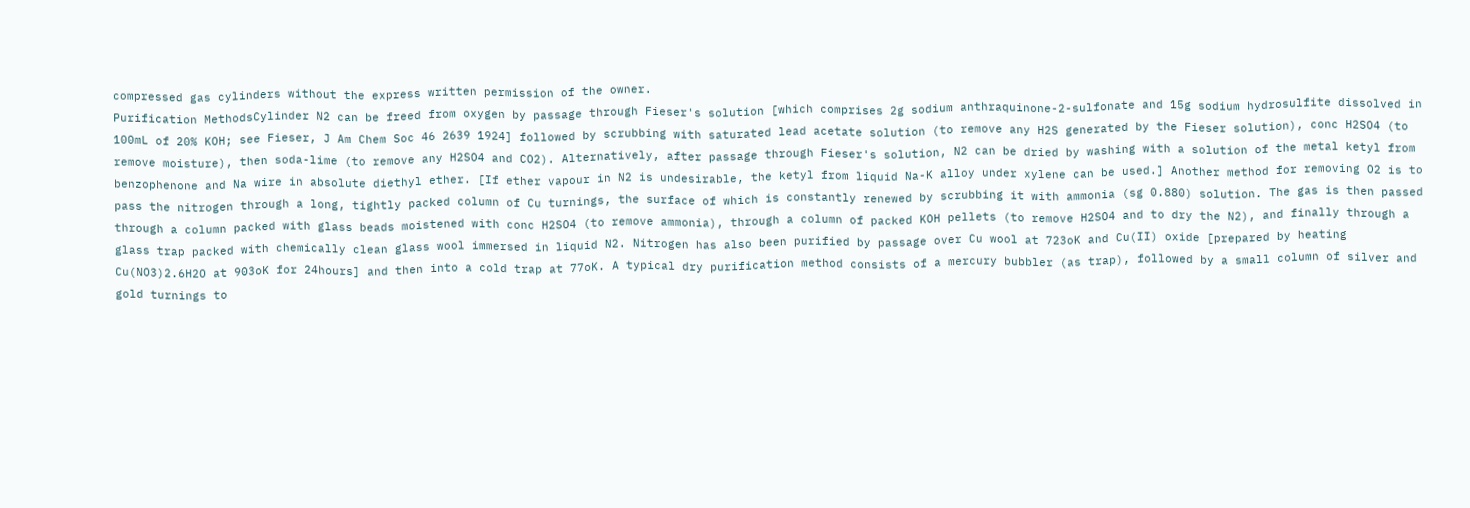compressed gas cylinders without the express written permission of the owner.
Purification MethodsCylinder N2 can be freed from oxygen by passage through Fieser's solution [which comprises 2g sodium anthraquinone-2-sulfonate and 15g sodium hydrosulfite dissolved in 100mL of 20% KOH; see Fieser, J Am Chem Soc 46 2639 1924] followed by scrubbing with saturated lead acetate solution (to remove any H2S generated by the Fieser solution), conc H2SO4 (to remove moisture), then soda-lime (to remove any H2SO4 and CO2). Alternatively, after passage through Fieser's solution, N2 can be dried by washing with a solution of the metal ketyl from benzophenone and Na wire in absolute diethyl ether. [If ether vapour in N2 is undesirable, the ketyl from liquid Na-K alloy under xylene can be used.] Another method for removing O2 is to pass the nitrogen through a long, tightly packed column of Cu turnings, the surface of which is constantly renewed by scrubbing it with ammonia (sg 0.880) solution. The gas is then passed through a column packed with glass beads moistened with conc H2SO4 (to remove ammonia), through a column of packed KOH pellets (to remove H2SO4 and to dry the N2), and finally through a glass trap packed with chemically clean glass wool immersed in liquid N2. Nitrogen has also been purified by passage over Cu wool at 723oK and Cu(II) oxide [prepared by heating Cu(NO3)2.6H2O at 903oK for 24hours] and then into a cold trap at 77oK. A typical dry purification method consists of a mercury bubbler (as trap), followed by a small column of silver and gold turnings to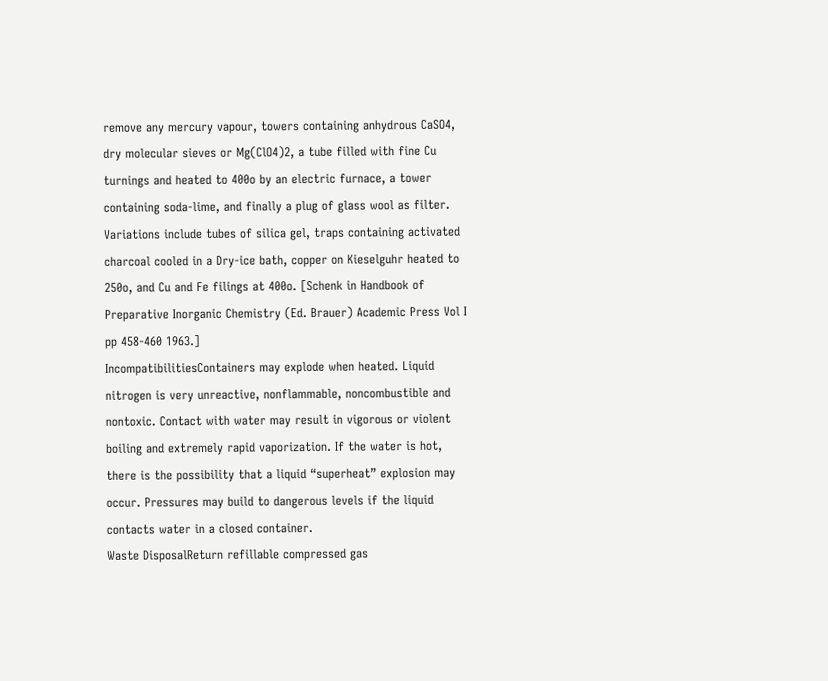remove any mercury vapour, towers containing anhydrous CaSO4, dry molecular sieves or Mg(ClO4)2, a tube filled with fine Cu turnings and heated to 400o by an electric furnace, a tower containing soda-lime, and finally a plug of glass wool as filter. Variations include tubes of silica gel, traps containing activated charcoal cooled in a Dry-ice bath, copper on Kieselguhr heated to 250o, and Cu and Fe filings at 400o. [Schenk in Handbook of Preparative Inorganic Chemistry (Ed. Brauer) Academic Press Vol I pp 458-460 1963.]
IncompatibilitiesContainers may explode when heated. Liquid nitrogen is very unreactive, nonflammable, noncombustible and nontoxic. Contact with water may result in vigorous or violent boiling and extremely rapid vaporization. If the water is hot, there is the possibility that a liquid “superheat” explosion may occur. Pressures may build to dangerous levels if the liquid contacts water in a closed container.
Waste DisposalReturn refillable compressed gas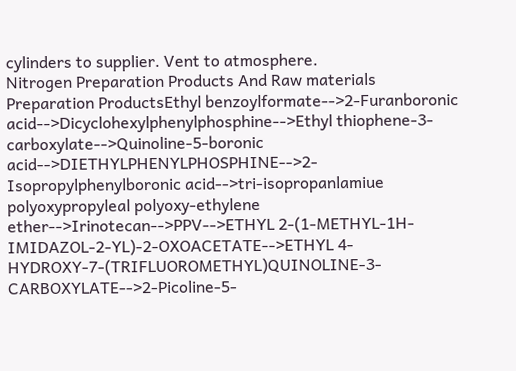cylinders to supplier. Vent to atmosphere.
Nitrogen Preparation Products And Raw materials
Preparation ProductsEthyl benzoylformate-->2-Furanboronic acid-->Dicyclohexylphenylphosphine-->Ethyl thiophene-3-carboxylate-->Quinoline-5-boronic acid-->DIETHYLPHENYLPHOSPHINE-->2-Isopropylphenylboronic acid-->tri-isopropanlamiue polyoxypropyleal polyoxy-ethylene ether-->Irinotecan-->PPV-->ETHYL 2-(1-METHYL-1H-IMIDAZOL-2-YL)-2-OXOACETATE-->ETHYL 4-HYDROXY-7-(TRIFLUOROMETHYL)QUINOLINE-3-CARBOXYLATE-->2-Picoline-5-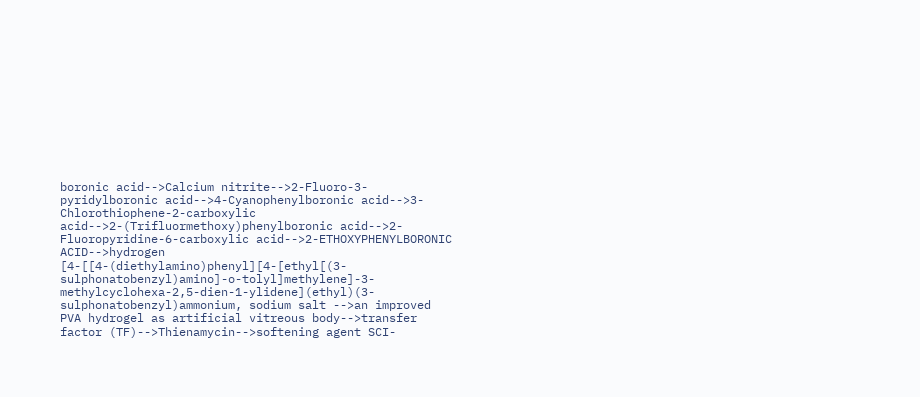boronic acid-->Calcium nitrite-->2-Fluoro-3-pyridylboronic acid-->4-Cyanophenylboronic acid-->3-Chlorothiophene-2-carboxylic acid-->2-(Trifluormethoxy)phenylboronic acid-->2-Fluoropyridine-6-carboxylic acid-->2-ETHOXYPHENYLBORONIC ACID-->hydrogen [4-[[4-(diethylamino)phenyl][4-[ethyl[(3-sulphonatobenzyl)amino]-o-tolyl]methylene]-3-methylcyclohexa-2,5-dien-1-ylidene](ethyl)(3-sulphonatobenzyl)ammonium, sodium salt -->an improved PVA hydrogel as artificial vitreous body-->transfer factor (TF)-->Thienamycin-->softening agent SCI-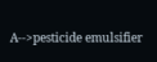A-->pesticide emulsifier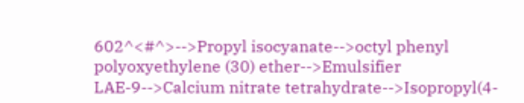602^<#^>-->Propyl isocyanate-->octyl phenyl polyoxyethylene (30) ether-->Emulsifier LAE-9-->Calcium nitrate tetrahydrate-->Isopropyl(4-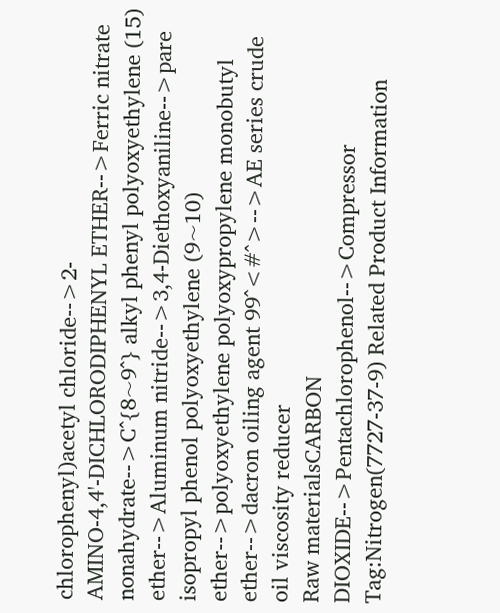chlorophenyl)acetyl chloride-->2-AMINO-4,4'-DICHLORODIPHENYL ETHER-->Ferric nitrate nonahydrate-->C^{8~9^} alkyl phenyl polyoxyethylene (15) ether-->Aluminum nitride-->3,4-Diethoxyaniline-->pare isopropyl phenol polyoxyethylene (9~10) ether-->polyoxyethylene polyoxypropylene monobutyl ether-->dacron oiling agent 99^<#^>-->AE series crude oil viscosity reducer
Raw materialsCARBON DIOXIDE-->Pentachlorophenol-->Compressor
Tag:Nitrogen(7727-37-9) Related Product Information